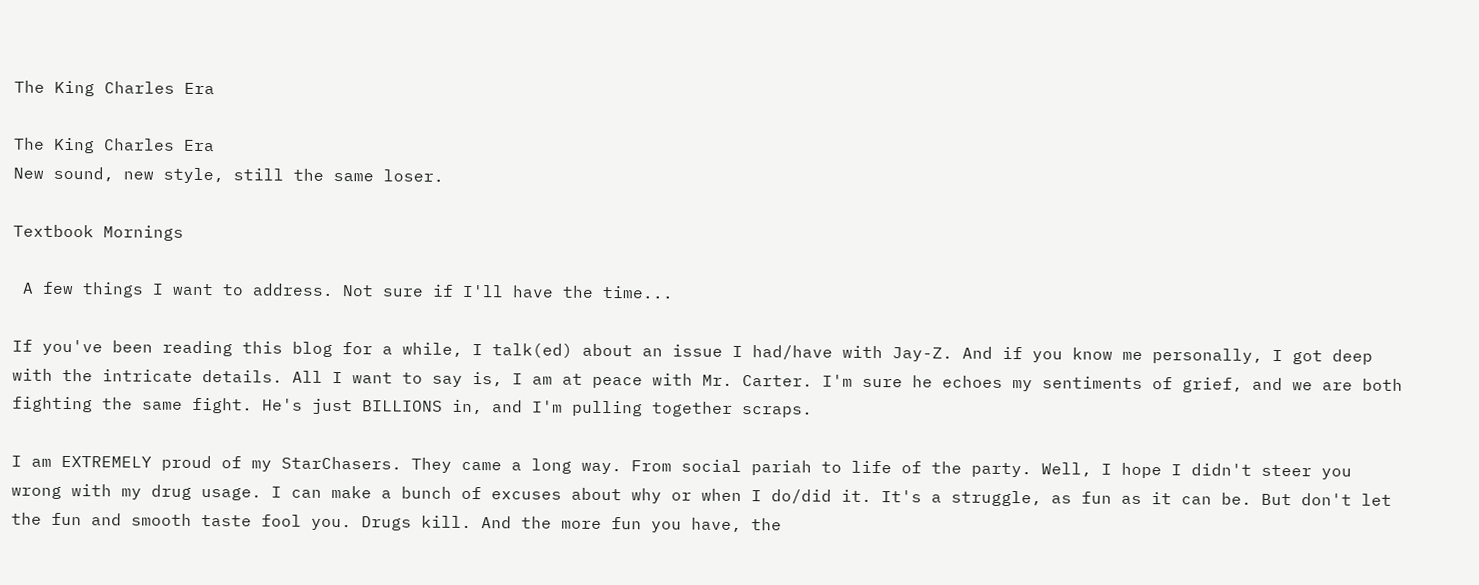The King Charles Era

The King Charles Era
New sound, new style, still the same loser.

Textbook Mornings

 A few things I want to address. Not sure if I'll have the time...

If you've been reading this blog for a while, I talk(ed) about an issue I had/have with Jay-Z. And if you know me personally, I got deep with the intricate details. All I want to say is, I am at peace with Mr. Carter. I'm sure he echoes my sentiments of grief, and we are both fighting the same fight. He's just BILLIONS in, and I'm pulling together scraps.

I am EXTREMELY proud of my StarChasers. They came a long way. From social pariah to life of the party. Well, I hope I didn't steer you wrong with my drug usage. I can make a bunch of excuses about why or when I do/did it. It's a struggle, as fun as it can be. But don't let the fun and smooth taste fool you. Drugs kill. And the more fun you have, the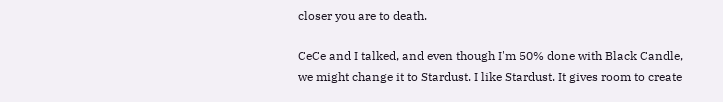closer you are to death.

CeCe and I talked, and even though I'm 50% done with Black Candle, we might change it to Stardust. I like Stardust. It gives room to create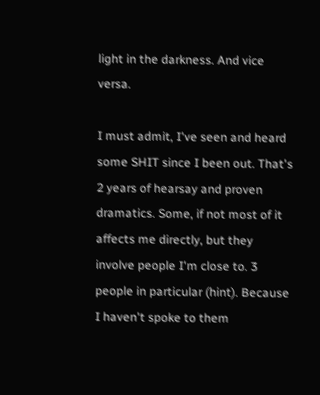light in the darkness. And vice versa.

I must admit, I've seen and heard some SHIT since I been out. That's 2 years of hearsay and proven dramatics. Some, if not most of it affects me directly, but they involve people I'm close to. 3 people in particular (hint). Because I haven't spoke to them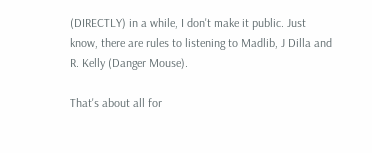(DIRECTLY) in a while, I don't make it public. Just know, there are rules to listening to Madlib, J Dilla and R. Kelly (Danger Mouse).

That's about all for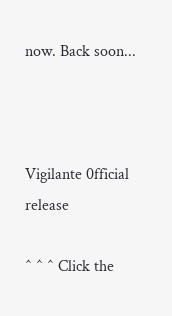now. Back soon...



Vigilante 0fficial release

^ ^ ^ Click the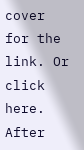cover for the link. Or click here. After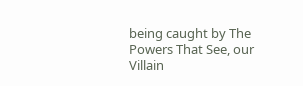being caught by The Powers That See, our Villain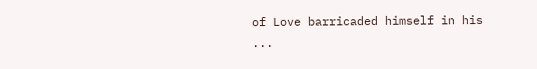of Love barricaded himself in his ...